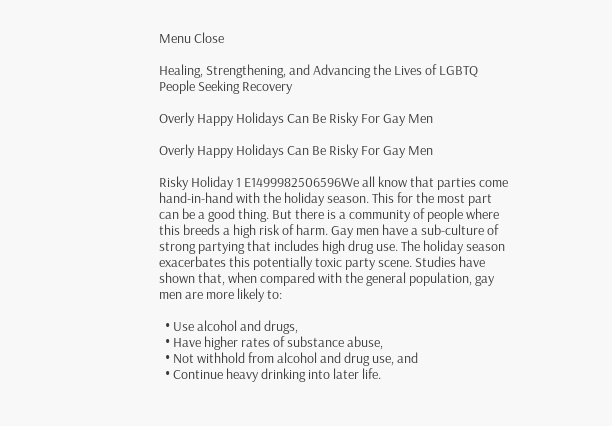Menu Close

Healing, Strengthening, and Advancing the Lives of LGBTQ People Seeking Recovery

Overly Happy Holidays Can Be Risky For Gay Men

Overly Happy Holidays Can Be Risky For Gay Men

Risky Holiday 1 E1499982506596We all know that parties come hand-in-hand with the holiday season. This for the most part can be a good thing. But there is a community of people where this breeds a high risk of harm. Gay men have a sub-culture of strong partying that includes high drug use. The holiday season exacerbates this potentially toxic party scene. Studies have shown that, when compared with the general population, gay men are more likely to:

  • Use alcohol and drugs,
  • Have higher rates of substance abuse,
  • Not withhold from alcohol and drug use, and
  • Continue heavy drinking into later life.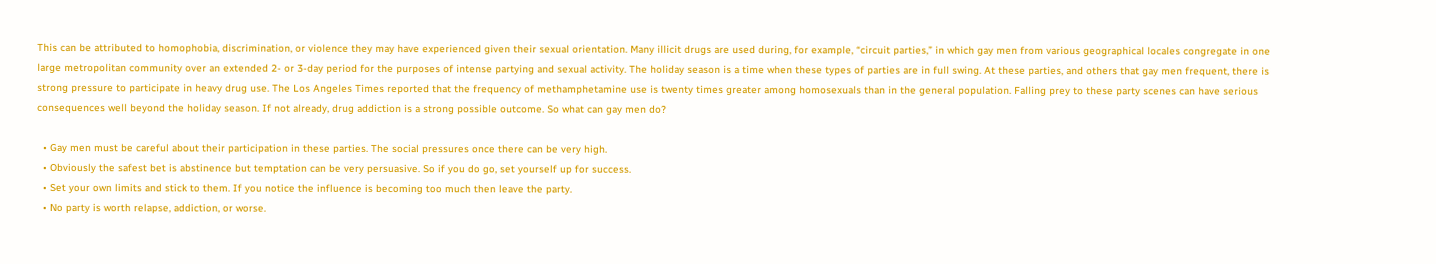This can be attributed to homophobia, discrimination, or violence they may have experienced given their sexual orientation. Many illicit drugs are used during, for example, “circuit parties,” in which gay men from various geographical locales congregate in one large metropolitan community over an extended 2- or 3-day period for the purposes of intense partying and sexual activity. The holiday season is a time when these types of parties are in full swing. At these parties, and others that gay men frequent, there is strong pressure to participate in heavy drug use. The Los Angeles Times reported that the frequency of methamphetamine use is twenty times greater among homosexuals than in the general population. Falling prey to these party scenes can have serious consequences well beyond the holiday season. If not already, drug addiction is a strong possible outcome. So what can gay men do?

  • Gay men must be careful about their participation in these parties. The social pressures once there can be very high.
  • Obviously the safest bet is abstinence but temptation can be very persuasive. So if you do go, set yourself up for success.
  • Set your own limits and stick to them. If you notice the influence is becoming too much then leave the party.
  • No party is worth relapse, addiction, or worse.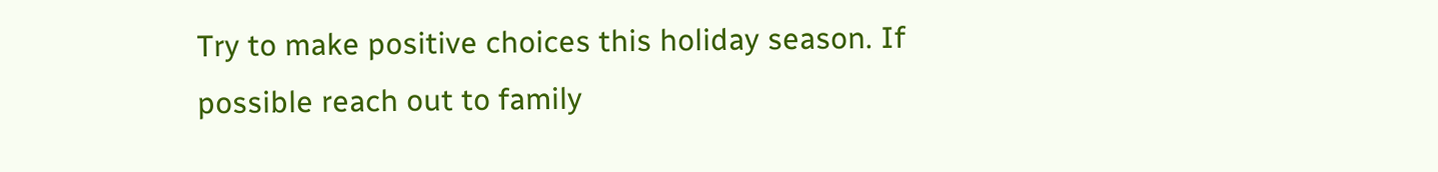Try to make positive choices this holiday season. If possible reach out to family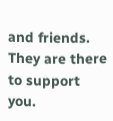and friends. They are there to support you.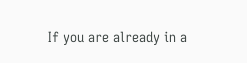If you are already in a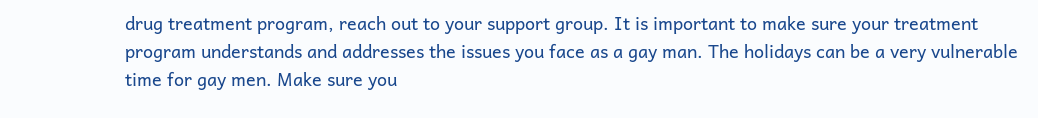drug treatment program, reach out to your support group. It is important to make sure your treatment program understands and addresses the issues you face as a gay man. The holidays can be a very vulnerable time for gay men. Make sure you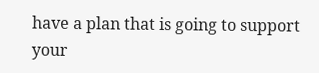have a plan that is going to support your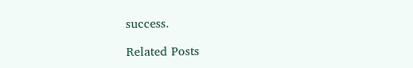success.

Related Posts